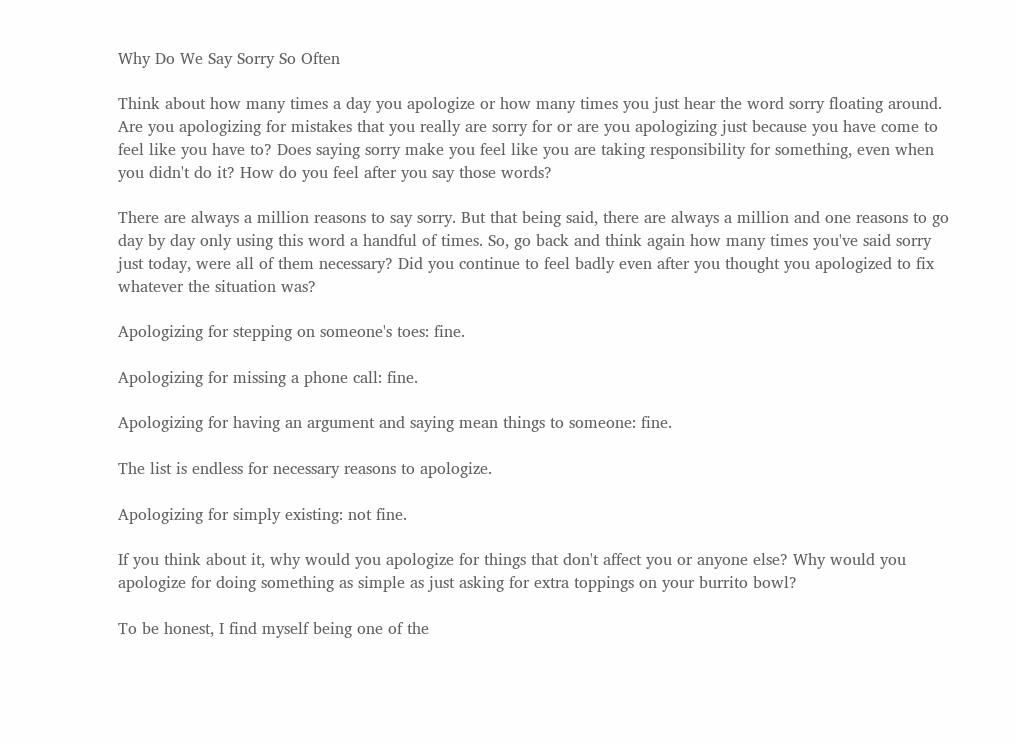Why Do We Say Sorry So Often

Think about how many times a day you apologize or how many times you just hear the word sorry floating around. Are you apologizing for mistakes that you really are sorry for or are you apologizing just because you have come to feel like you have to? Does saying sorry make you feel like you are taking responsibility for something, even when you didn't do it? How do you feel after you say those words?

There are always a million reasons to say sorry. But that being said, there are always a million and one reasons to go day by day only using this word a handful of times. So, go back and think again how many times you've said sorry just today, were all of them necessary? Did you continue to feel badly even after you thought you apologized to fix whatever the situation was?

Apologizing for stepping on someone's toes: fine.

Apologizing for missing a phone call: fine.

Apologizing for having an argument and saying mean things to someone: fine.

The list is endless for necessary reasons to apologize.

Apologizing for simply existing: not fine.

If you think about it, why would you apologize for things that don't affect you or anyone else? Why would you apologize for doing something as simple as just asking for extra toppings on your burrito bowl?

To be honest, I find myself being one of the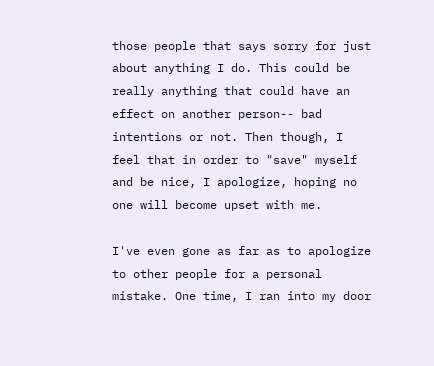those people that says sorry for just about anything I do. This could be really anything that could have an effect on another person-- bad intentions or not. Then though, I feel that in order to "save" myself and be nice, I apologize, hoping no one will become upset with me.

I've even gone as far as to apologize to other people for a personal mistake. One time, I ran into my door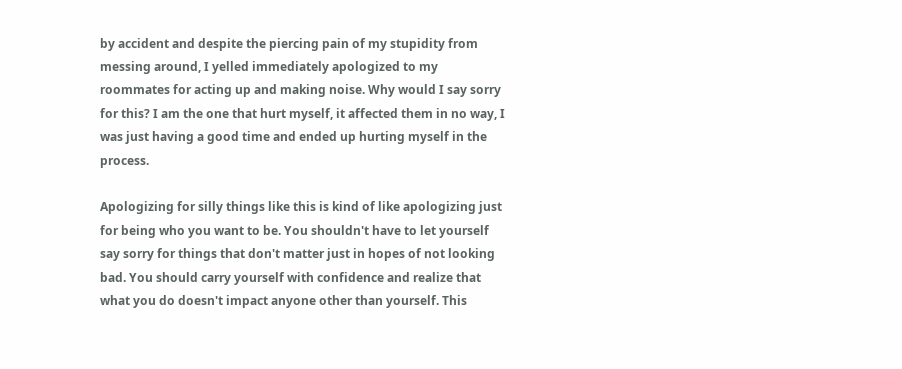by accident and despite the piercing pain of my stupidity from messing around, I yelled immediately apologized to my roommates for acting up and making noise. Why would I say sorry for this? I am the one that hurt myself, it affected them in no way, I was just having a good time and ended up hurting myself in the process.

Apologizing for silly things like this is kind of like apologizing just for being who you want to be. You shouldn't have to let yourself say sorry for things that don't matter just in hopes of not looking bad. You should carry yourself with confidence and realize that what you do doesn't impact anyone other than yourself. This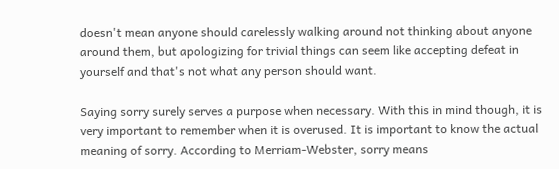doesn't mean anyone should carelessly walking around not thinking about anyone around them, but apologizing for trivial things can seem like accepting defeat in yourself and that's not what any person should want.

Saying sorry surely serves a purpose when necessary. With this in mind though, it is very important to remember when it is overused. It is important to know the actual meaning of sorry. According to Merriam-Webster, sorry means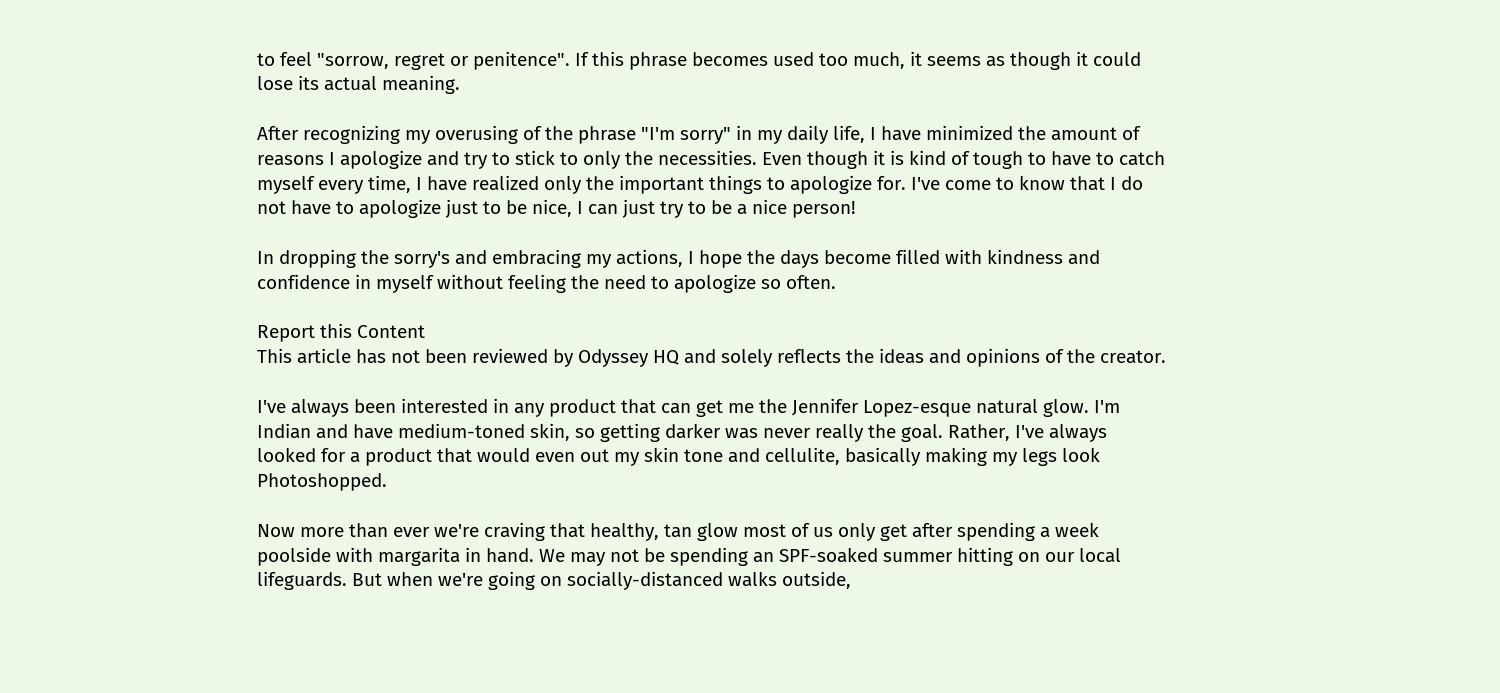to feel "sorrow, regret or penitence". If this phrase becomes used too much, it seems as though it could lose its actual meaning.

After recognizing my overusing of the phrase "I'm sorry" in my daily life, I have minimized the amount of reasons I apologize and try to stick to only the necessities. Even though it is kind of tough to have to catch myself every time, I have realized only the important things to apologize for. I've come to know that I do not have to apologize just to be nice, I can just try to be a nice person!

In dropping the sorry's and embracing my actions, I hope the days become filled with kindness and confidence in myself without feeling the need to apologize so often.

Report this Content
This article has not been reviewed by Odyssey HQ and solely reflects the ideas and opinions of the creator.

I've always been interested in any product that can get me the Jennifer Lopez-esque natural glow. I'm Indian and have medium-toned skin, so getting darker was never really the goal. Rather, I've always looked for a product that would even out my skin tone and cellulite, basically making my legs look Photoshopped.

Now more than ever we're craving that healthy, tan glow most of us only get after spending a week poolside with margarita in hand. We may not be spending an SPF-soaked summer hitting on our local lifeguards. But when we're going on socially-distanced walks outside,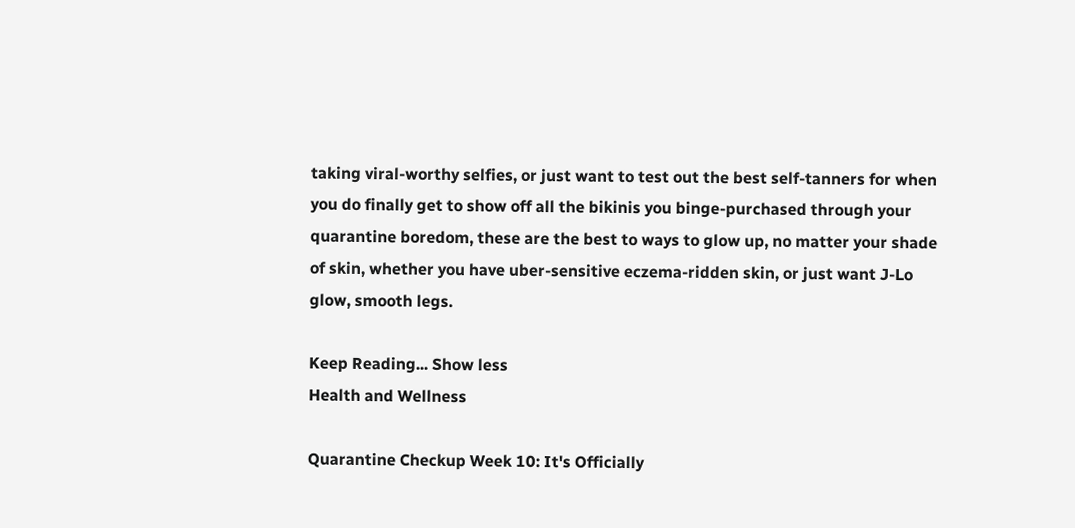taking viral-worthy selfies, or just want to test out the best self-tanners for when you do finally get to show off all the bikinis you binge-purchased through your quarantine boredom, these are the best to ways to glow up, no matter your shade of skin, whether you have uber-sensitive eczema-ridden skin, or just want J-Lo glow, smooth legs.

Keep Reading... Show less
Health and Wellness

Quarantine Checkup Week 10: It's Officially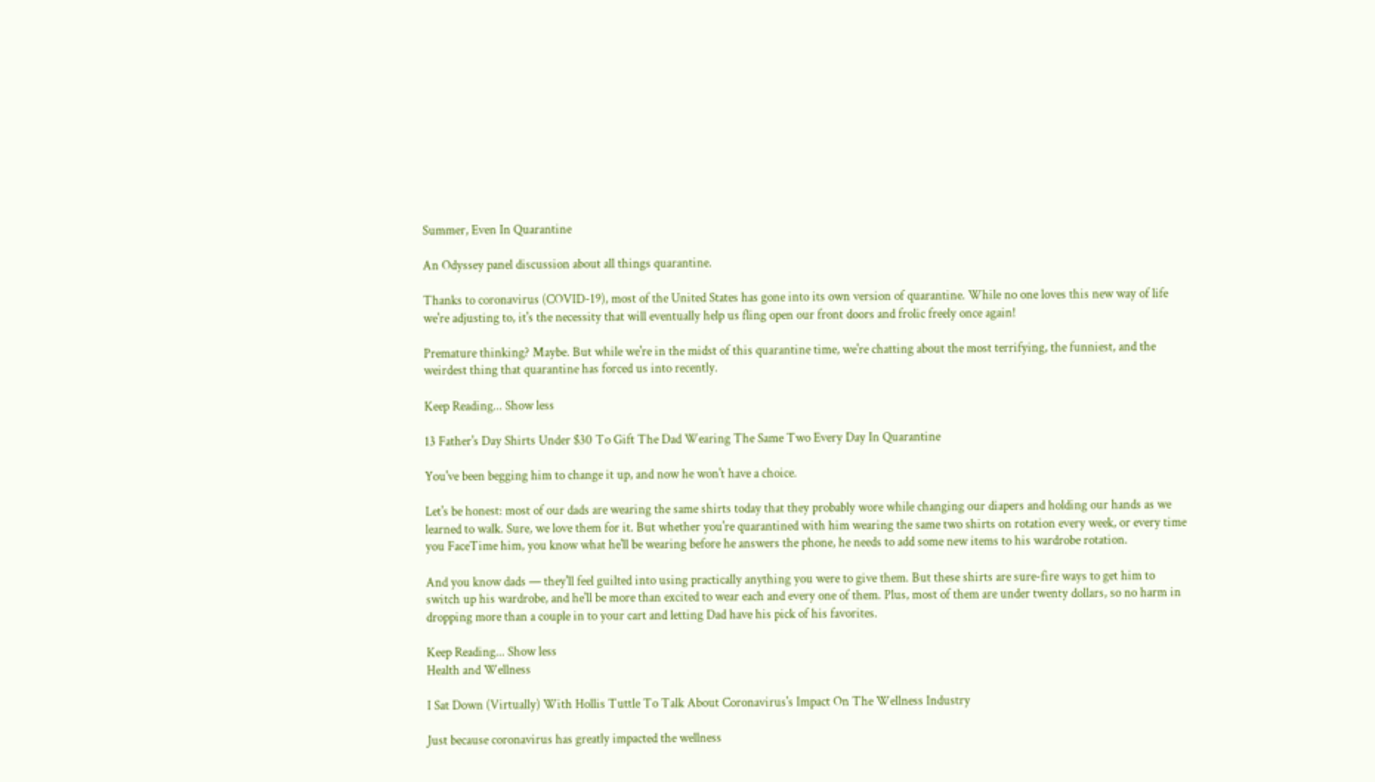Summer, Even In Quarantine

An Odyssey panel discussion about all things quarantine.

Thanks to coronavirus (COVID-19), most of the United States has gone into its own version of quarantine. While no one loves this new way of life we're adjusting to, it's the necessity that will eventually help us fling open our front doors and frolic freely once again!

Premature thinking? Maybe. But while we're in the midst of this quarantine time, we're chatting about the most terrifying, the funniest, and the weirdest thing that quarantine has forced us into recently.

Keep Reading... Show less

13 Father's Day Shirts Under $30 To Gift The Dad Wearing The Same Two Every Day In Quarantine

You've been begging him to change it up, and now he won't have a choice.

Let's be honest: most of our dads are wearing the same shirts today that they probably wore while changing our diapers and holding our hands as we learned to walk. Sure, we love them for it. But whether you're quarantined with him wearing the same two shirts on rotation every week, or every time you FaceTime him, you know what he'll be wearing before he answers the phone, he needs to add some new items to his wardrobe rotation.

And you know dads — they'll feel guilted into using practically anything you were to give them. But these shirts are sure-fire ways to get him to switch up his wardrobe, and he'll be more than excited to wear each and every one of them. Plus, most of them are under twenty dollars, so no harm in dropping more than a couple in to your cart and letting Dad have his pick of his favorites.

Keep Reading... Show less
Health and Wellness

I Sat Down (Virtually) With Hollis Tuttle To Talk About Coronavirus's Impact On The Wellness Industry

Just because coronavirus has greatly impacted the wellness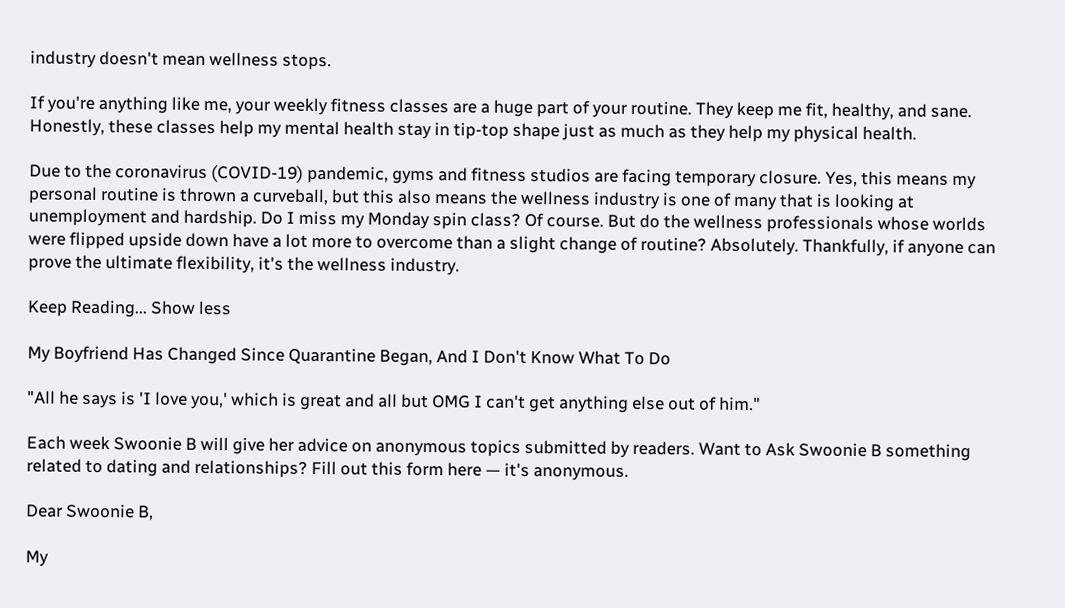industry doesn't mean wellness stops.

If you're anything like me, your weekly fitness classes are a huge part of your routine. They keep me fit, healthy, and sane. Honestly, these classes help my mental health stay in tip-top shape just as much as they help my physical health.

Due to the coronavirus (COVID-19) pandemic, gyms and fitness studios are facing temporary closure. Yes, this means my personal routine is thrown a curveball, but this also means the wellness industry is one of many that is looking at unemployment and hardship. Do I miss my Monday spin class? Of course. But do the wellness professionals whose worlds were flipped upside down have a lot more to overcome than a slight change of routine? Absolutely. Thankfully, if anyone can prove the ultimate flexibility, it's the wellness industry.

Keep Reading... Show less

My Boyfriend Has Changed Since Quarantine Began, And I Don't Know What To Do

"All he says is 'I love you,' which is great and all but OMG I can't get anything else out of him."

Each week Swoonie B will give her advice on anonymous topics submitted by readers. Want to Ask Swoonie B something related to dating and relationships? Fill out this form here — it's anonymous.

Dear Swoonie B,

My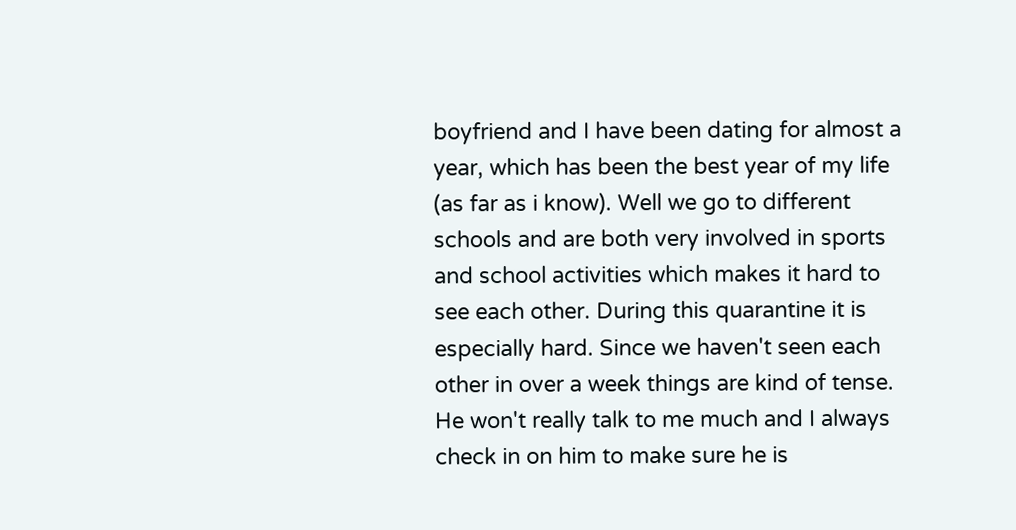boyfriend and I have been dating for almost a year, which has been the best year of my life (as far as i know). Well we go to different schools and are both very involved in sports and school activities which makes it hard to see each other. During this quarantine it is especially hard. Since we haven't seen each other in over a week things are kind of tense. He won't really talk to me much and I always check in on him to make sure he is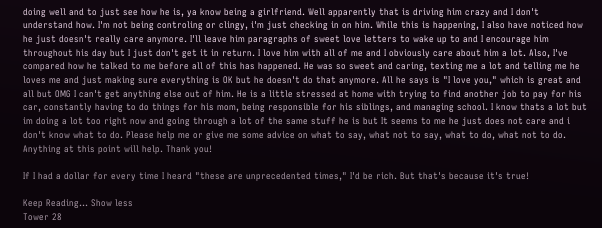doing well and to just see how he is, ya know being a girlfriend. Well apparently that is driving him crazy and I don't understand how. I'm not being controling or clingy, i'm just checking in on him. While this is happening, I also have noticed how he just doesn't really care anymore. I'll leave him paragraphs of sweet love letters to wake up to and I encourage him throughout his day but I just don't get it in return. I love him with all of me and I obviously care about him a lot. Also, I've compared how he talked to me before all of this has happened. He was so sweet and caring, texting me a lot and telling me he loves me and just making sure everything is OK but he doesn't do that anymore. All he says is "I love you," which is great and all but OMG I can't get anything else out of him. He is a little stressed at home with trying to find another job to pay for his car, constantly having to do things for his mom, being responsible for his siblings, and managing school. I know thats a lot but im doing a lot too right now and going through a lot of the same stuff he is but It seems to me he just does not care and i don't know what to do. Please help me or give me some advice on what to say, what not to say, what to do, what not to do. Anything at this point will help. Thank you!

If I had a dollar for every time I heard "these are unprecedented times," I'd be rich. But that's because it's true!

Keep Reading... Show less
Tower 28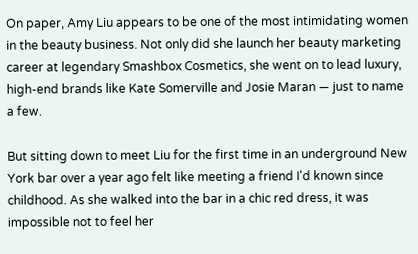On paper, Amy Liu appears to be one of the most intimidating women in the beauty business. Not only did she launch her beauty marketing career at legendary Smashbox Cosmetics, she went on to lead luxury, high-end brands like Kate Somerville and Josie Maran — just to name a few.

But sitting down to meet Liu for the first time in an underground New York bar over a year ago felt like meeting a friend I'd known since childhood. As she walked into the bar in a chic red dress, it was impossible not to feel her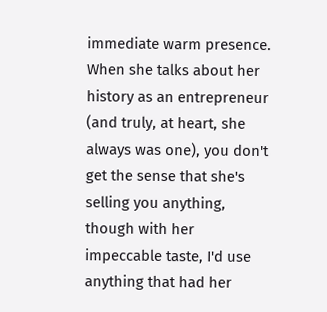immediate warm presence. When she talks about her history as an entrepreneur (and truly, at heart, she always was one), you don't get the sense that she's selling you anything, though with her impeccable taste, I'd use anything that had her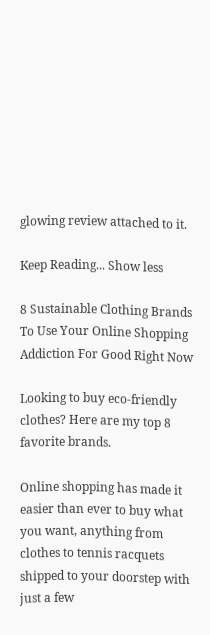glowing review attached to it.

Keep Reading... Show less

8 Sustainable Clothing Brands To Use Your Online Shopping Addiction For Good Right Now

Looking to buy eco-friendly clothes? Here are my top 8 favorite brands.

Online shopping has made it easier than ever to buy what you want, anything from clothes to tennis racquets shipped to your doorstep with just a few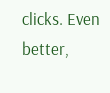clicks. Even better,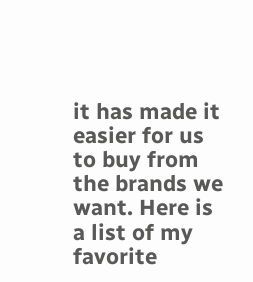it has made it easier for us to buy from the brands we want. Here is a list of my favorite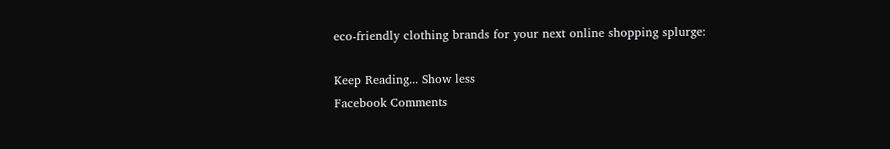eco-friendly clothing brands for your next online shopping splurge:

Keep Reading... Show less
Facebook Comments